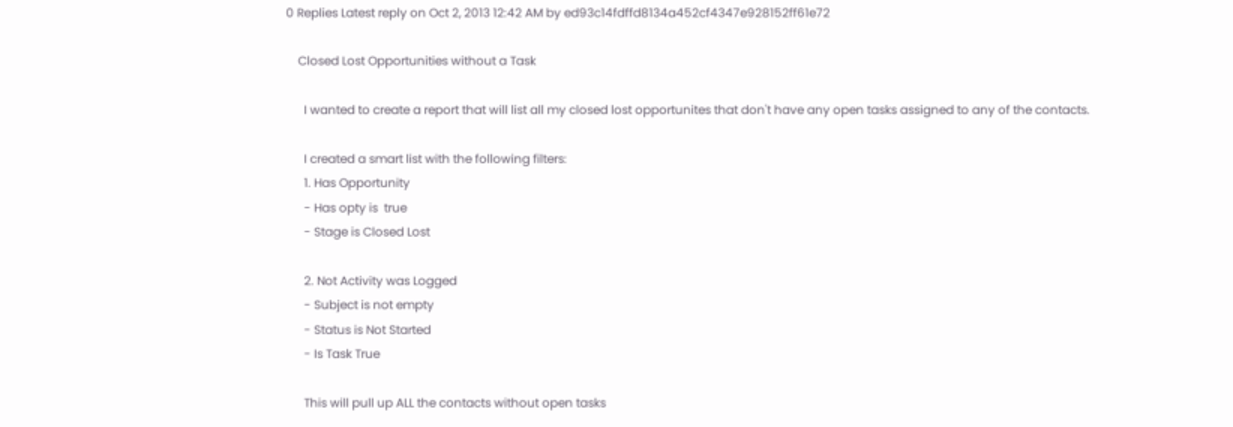0 Replies Latest reply on Oct 2, 2013 12:42 AM by ed93c14fdffd8134a452cf4347e928152ff61e72

    Closed Lost Opportunities without a Task

      I wanted to create a report that will list all my closed lost opportunites that don't have any open tasks assigned to any of the contacts.

      I created a smart list with the following filters:
      1. Has Opportunity
      - Has opty is  true
      - Stage is Closed Lost

      2. Not Activity was Logged
      - Subject is not empty
      - Status is Not Started
      - Is Task True

      This will pull up ALL the contacts without open tasks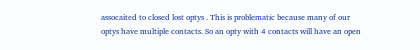assocaited to closed lost optys . This is problematic because many of our optys have multiple contacts. So an opty with 4 contacts will have an open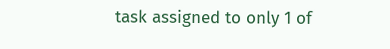task assigned to only 1 of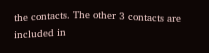the contacts. The other 3 contacts are included in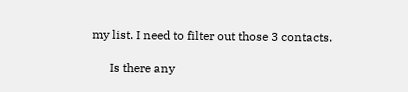my list. I need to filter out those 3 contacts.

      Is there any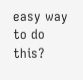easy way to do this?